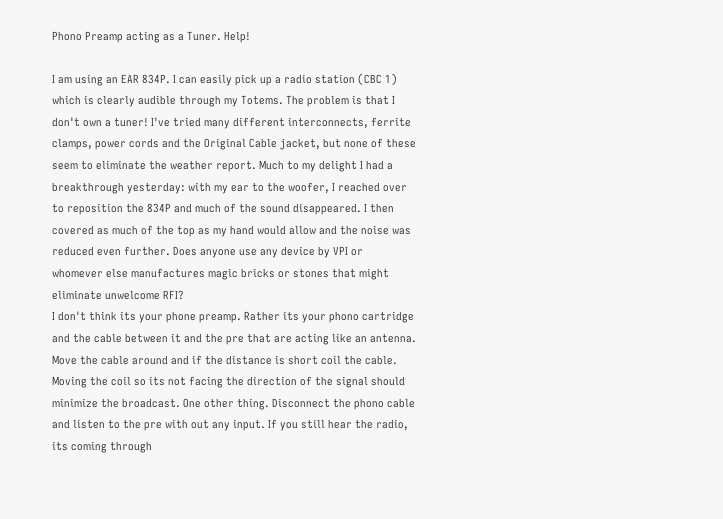Phono Preamp acting as a Tuner. Help!

I am using an EAR 834P. I can easily pick up a radio station (CBC 1) which is clearly audible through my Totems. The problem is that I don't own a tuner! I've tried many different interconnects, ferrite clamps, power cords and the Original Cable jacket, but none of these seem to eliminate the weather report. Much to my delight I had a breakthrough yesterday: with my ear to the woofer, I reached over to reposition the 834P and much of the sound disappeared. I then covered as much of the top as my hand would allow and the noise was reduced even further. Does anyone use any device by VPI or whomever else manufactures magic bricks or stones that might eliminate unwelcome RFI?
I don't think its your phone preamp. Rather its your phono cartridge and the cable between it and the pre that are acting like an antenna. Move the cable around and if the distance is short coil the cable. Moving the coil so its not facing the direction of the signal should minimize the broadcast. One other thing. Disconnect the phono cable and listen to the pre with out any input. If you still hear the radio, its coming through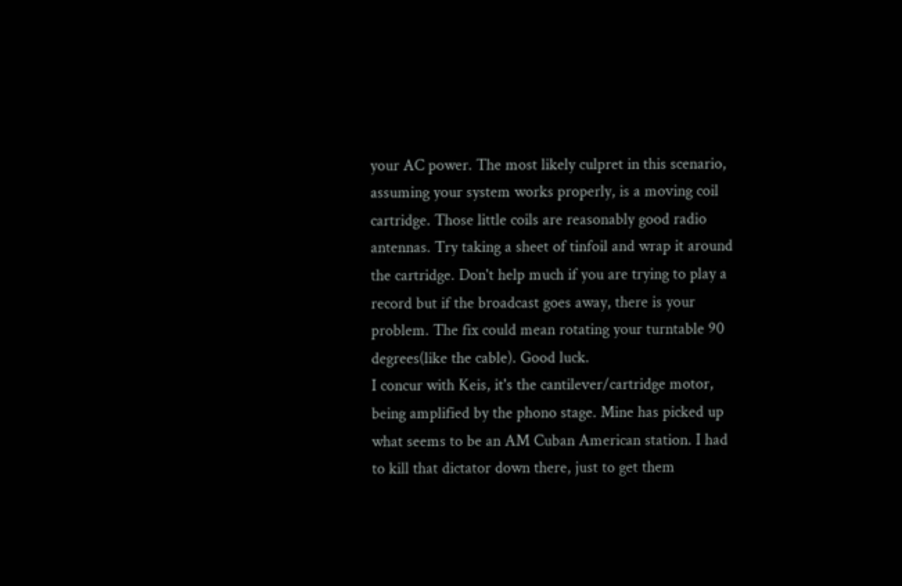your AC power. The most likely culpret in this scenario, assuming your system works properly, is a moving coil cartridge. Those little coils are reasonably good radio antennas. Try taking a sheet of tinfoil and wrap it around the cartridge. Don't help much if you are trying to play a record but if the broadcast goes away, there is your problem. The fix could mean rotating your turntable 90 degrees(like the cable). Good luck.
I concur with Keis, it's the cantilever/cartridge motor, being amplified by the phono stage. Mine has picked up what seems to be an AM Cuban American station. I had to kill that dictator down there, just to get them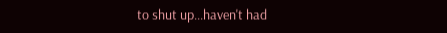to shut up...haven't had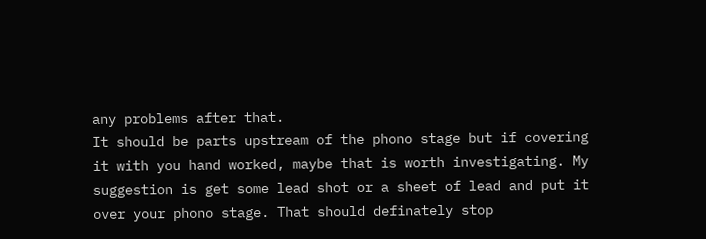any problems after that.
It should be parts upstream of the phono stage but if covering it with you hand worked, maybe that is worth investigating. My suggestion is get some lead shot or a sheet of lead and put it over your phono stage. That should definately stop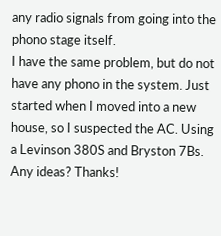any radio signals from going into the phono stage itself.
I have the same problem, but do not have any phono in the system. Just started when I moved into a new house, so I suspected the AC. Using a Levinson 380S and Bryston 7Bs. Any ideas? Thanks!